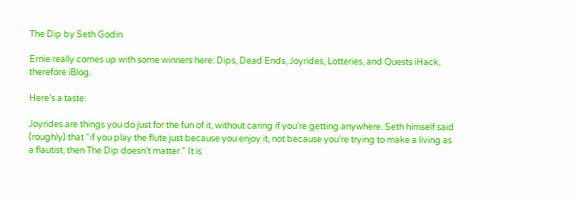The Dip by Seth Godin

Ernie really comes up with some winners here: Dips, Dead Ends, Joyrides, Lotteries, and Quests iHack, therefore iBlog.

Here’s a taste:

Joyrides are things you do just for the fun of it, without caring if you’re getting anywhere. Seth himself said (roughly) that “if you play the flute just because you enjoy it, not because you’re trying to make a living as a flautist, then The Dip doesn’t matter.” It is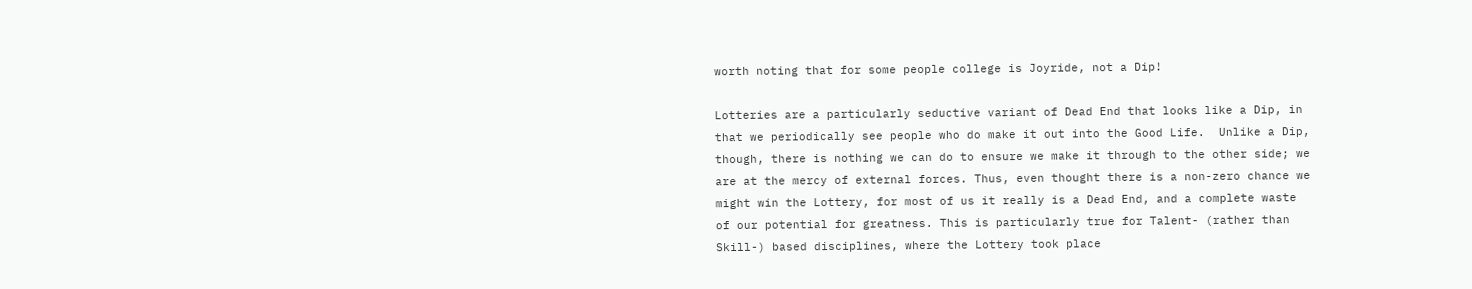worth noting that for some people college is Joyride, not a Dip!

Lotteries are a particularly seductive variant of Dead End that looks like a Dip, in that we periodically see people who do make it out into the Good Life.  Unlike a Dip, though, there is nothing we can do to ensure we make it through to the other side; we are at the mercy of external forces. Thus, even thought there is a non-zero chance we might win the Lottery, for most of us it really is a Dead End, and a complete waste of our potential for greatness. This is particularly true for Talent- (rather than Skill-) based disciplines, where the Lottery took place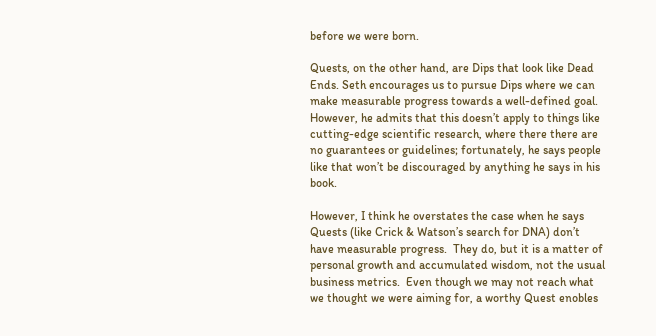before we were born.

Quests, on the other hand, are Dips that look like Dead Ends. Seth encourages us to pursue Dips where we can make measurable progress towards a well-defined goal. However, he admits that this doesn’t apply to things like cutting-edge scientific research, where there there are no guarantees or guidelines; fortunately, he says people like that won’t be discouraged by anything he says in his book.

However, I think he overstates the case when he says Quests (like Crick & Watson’s search for DNA) don’t have measurable progress.  They do, but it is a matter of personal growth and accumulated wisdom, not the usual business metrics.  Even though we may not reach what we thought we were aiming for, a worthy Quest enobles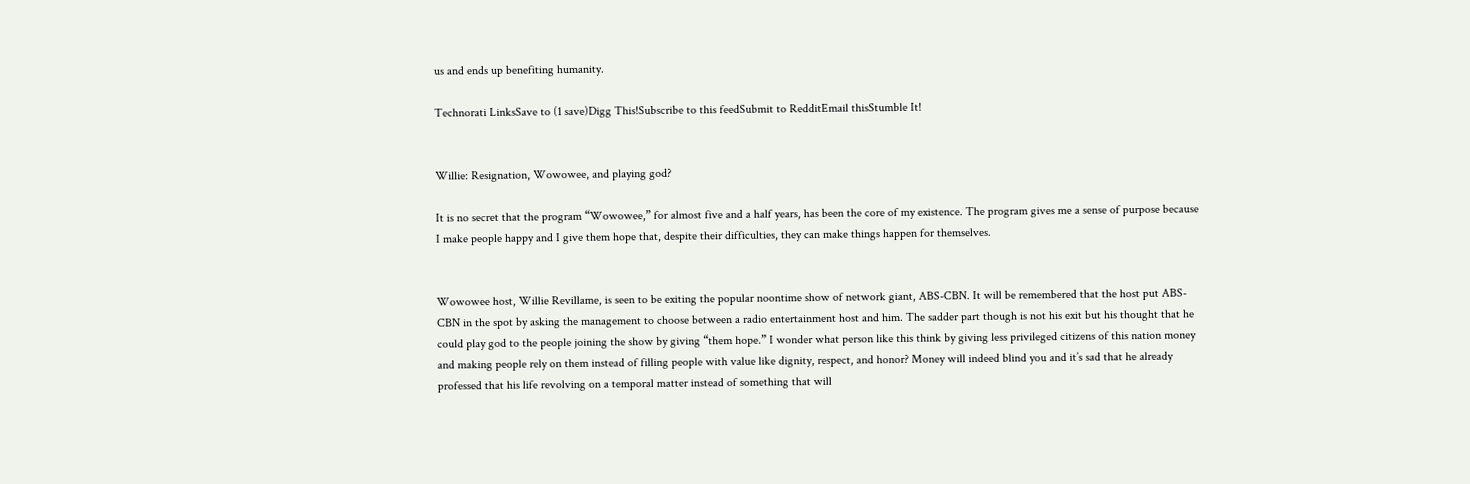us and ends up benefiting humanity.

Technorati LinksSave to (1 save)Digg This!Subscribe to this feedSubmit to RedditEmail thisStumble It!


Willie: Resignation, Wowowee, and playing god?

It is no secret that the program “Wowowee,” for almost five and a half years, has been the core of my existence. The program gives me a sense of purpose because I make people happy and I give them hope that, despite their difficulties, they can make things happen for themselves.


Wowowee host, Willie Revillame, is seen to be exiting the popular noontime show of network giant, ABS-CBN. It will be remembered that the host put ABS-CBN in the spot by asking the management to choose between a radio entertainment host and him. The sadder part though is not his exit but his thought that he could play god to the people joining the show by giving “them hope.” I wonder what person like this think by giving less privileged citizens of this nation money and making people rely on them instead of filling people with value like dignity, respect, and honor? Money will indeed blind you and it’s sad that he already professed that his life revolving on a temporal matter instead of something that will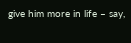give him more in life – say,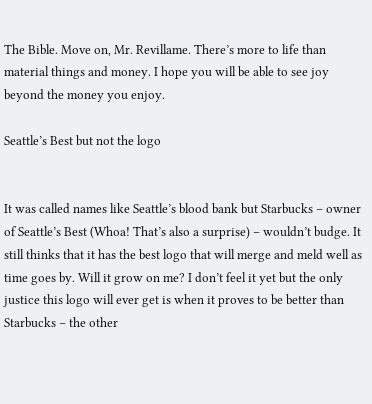The Bible. Move on, Mr. Revillame. There’s more to life than material things and money. I hope you will be able to see joy beyond the money you enjoy.

Seattle’s Best but not the logo


It was called names like Seattle’s blood bank but Starbucks – owner of Seattle’s Best (Whoa! That’s also a surprise) – wouldn’t budge. It still thinks that it has the best logo that will merge and meld well as time goes by. Will it grow on me? I don’t feel it yet but the only justice this logo will ever get is when it proves to be better than Starbucks – the other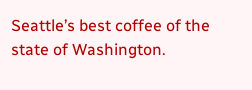Seattle’s best coffee of the state of Washington.